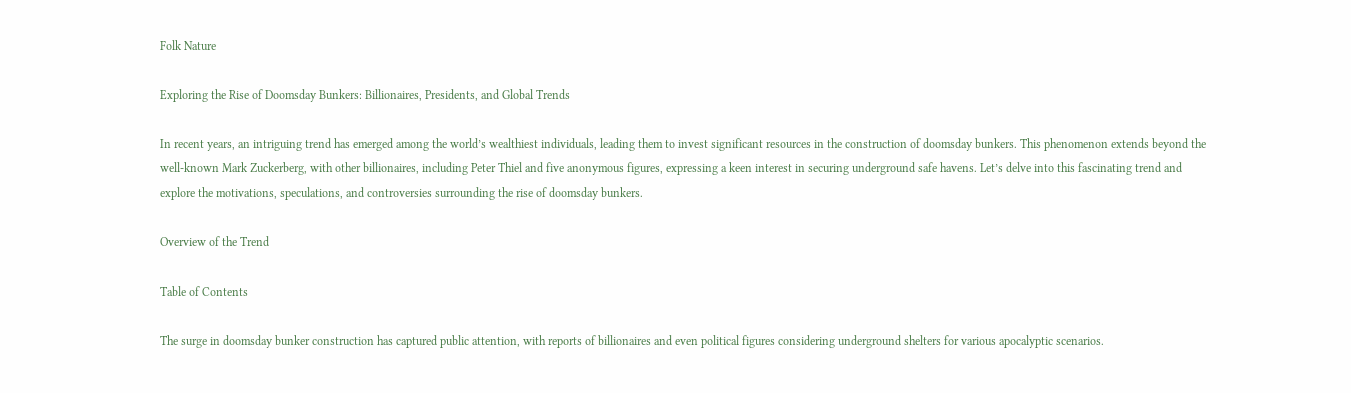Folk Nature

Exploring the Rise of Doomsday Bunkers: Billionaires, Presidents, and Global Trends

In recent years, an intriguing trend has emerged among the world’s wealthiest individuals, leading them to invest significant resources in the construction of doomsday bunkers. This phenomenon extends beyond the well-known Mark Zuckerberg, with other billionaires, including Peter Thiel and five anonymous figures, expressing a keen interest in securing underground safe havens. Let’s delve into this fascinating trend and explore the motivations, speculations, and controversies surrounding the rise of doomsday bunkers.

Overview of the Trend

Table of Contents

The surge in doomsday bunker construction has captured public attention, with reports of billionaires and even political figures considering underground shelters for various apocalyptic scenarios.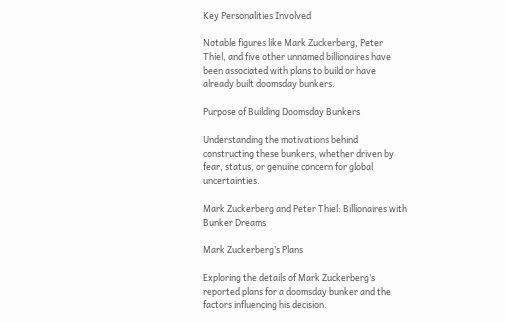Key Personalities Involved

Notable figures like Mark Zuckerberg, Peter Thiel, and five other unnamed billionaires have been associated with plans to build or have already built doomsday bunkers.

Purpose of Building Doomsday Bunkers

Understanding the motivations behind constructing these bunkers, whether driven by fear, status, or genuine concern for global uncertainties.

Mark Zuckerberg and Peter Thiel: Billionaires with Bunker Dreams

Mark Zuckerberg’s Plans

Exploring the details of Mark Zuckerberg’s reported plans for a doomsday bunker and the factors influencing his decision.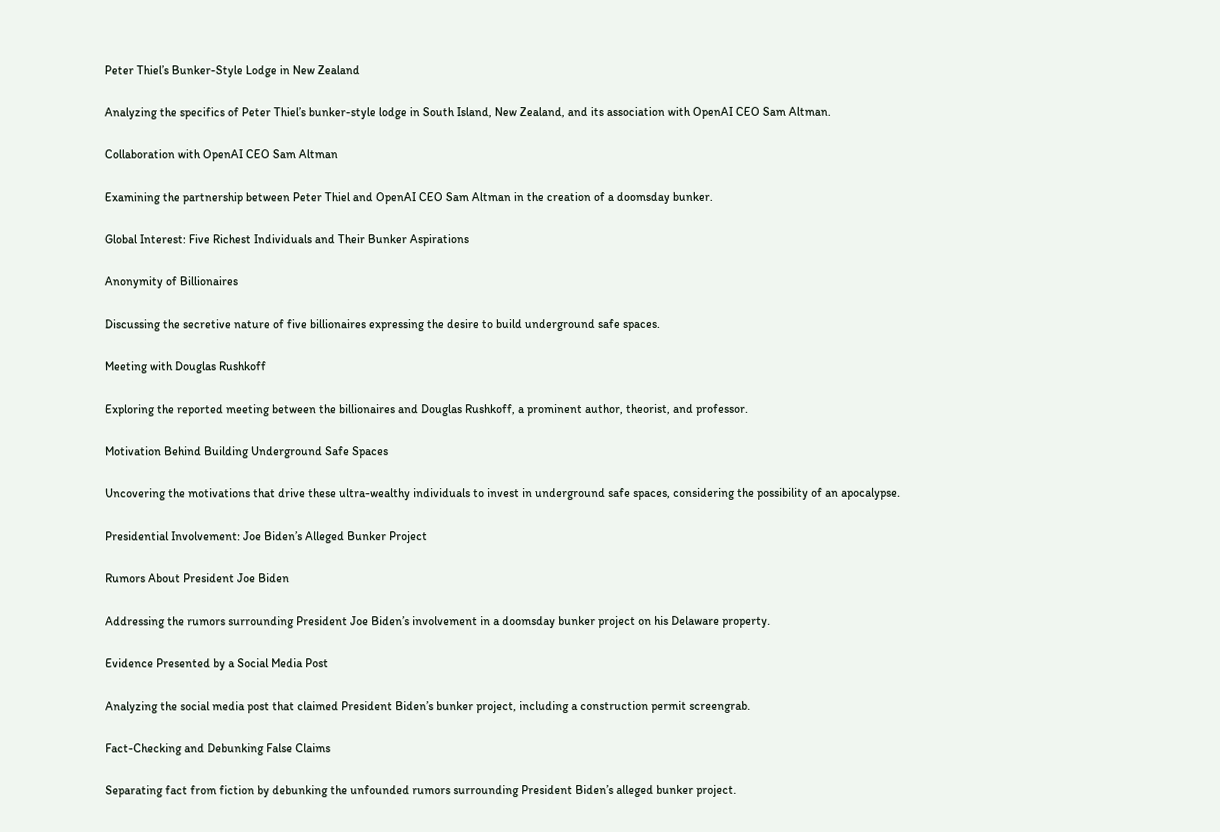Peter Thiel’s Bunker-Style Lodge in New Zealand

Analyzing the specifics of Peter Thiel’s bunker-style lodge in South Island, New Zealand, and its association with OpenAI CEO Sam Altman.

Collaboration with OpenAI CEO Sam Altman

Examining the partnership between Peter Thiel and OpenAI CEO Sam Altman in the creation of a doomsday bunker.

Global Interest: Five Richest Individuals and Their Bunker Aspirations

Anonymity of Billionaires

Discussing the secretive nature of five billionaires expressing the desire to build underground safe spaces.

Meeting with Douglas Rushkoff

Exploring the reported meeting between the billionaires and Douglas Rushkoff, a prominent author, theorist, and professor.

Motivation Behind Building Underground Safe Spaces

Uncovering the motivations that drive these ultra-wealthy individuals to invest in underground safe spaces, considering the possibility of an apocalypse.

Presidential Involvement: Joe Biden’s Alleged Bunker Project

Rumors About President Joe Biden

Addressing the rumors surrounding President Joe Biden’s involvement in a doomsday bunker project on his Delaware property.

Evidence Presented by a Social Media Post

Analyzing the social media post that claimed President Biden’s bunker project, including a construction permit screengrab.

Fact-Checking and Debunking False Claims

Separating fact from fiction by debunking the unfounded rumors surrounding President Biden’s alleged bunker project.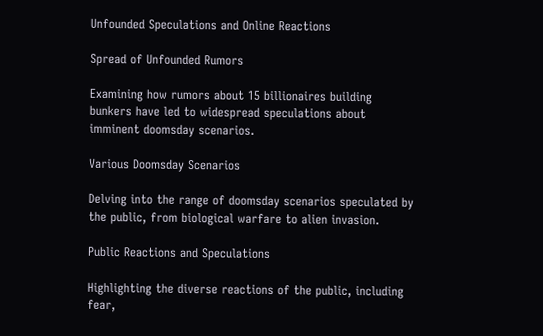Unfounded Speculations and Online Reactions

Spread of Unfounded Rumors

Examining how rumors about 15 billionaires building bunkers have led to widespread speculations about imminent doomsday scenarios.

Various Doomsday Scenarios

Delving into the range of doomsday scenarios speculated by the public, from biological warfare to alien invasion.

Public Reactions and Speculations

Highlighting the diverse reactions of the public, including fear,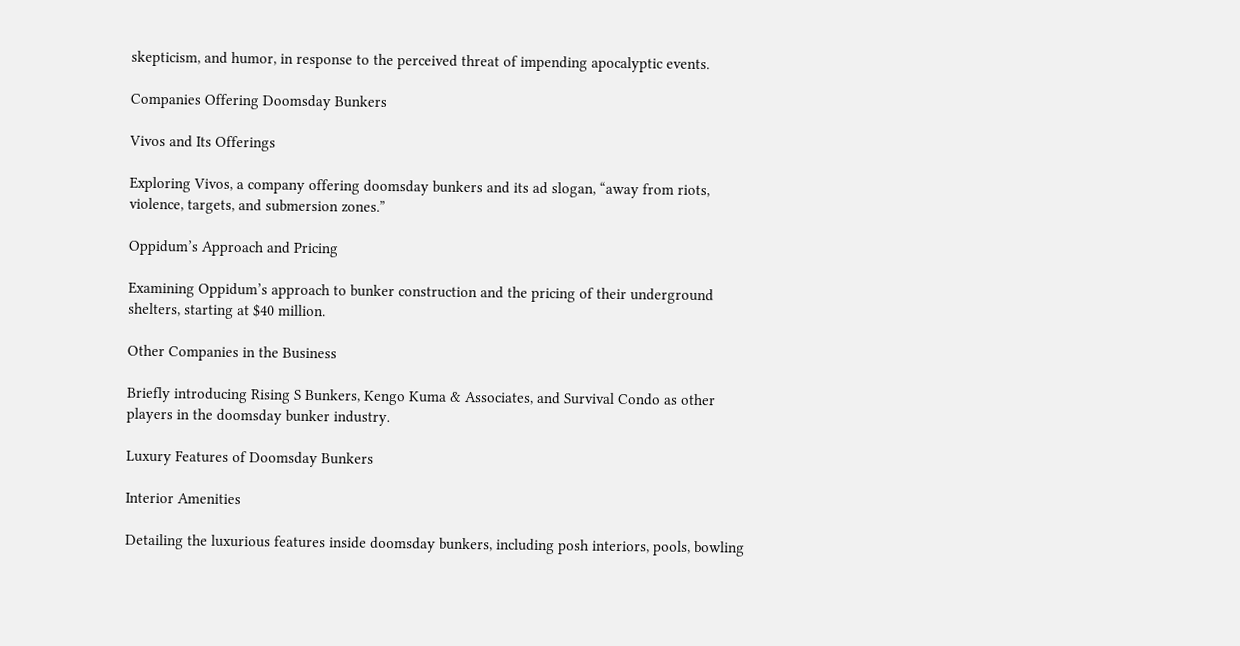skepticism, and humor, in response to the perceived threat of impending apocalyptic events.

Companies Offering Doomsday Bunkers

Vivos and Its Offerings

Exploring Vivos, a company offering doomsday bunkers and its ad slogan, “away from riots, violence, targets, and submersion zones.”

Oppidum’s Approach and Pricing

Examining Oppidum’s approach to bunker construction and the pricing of their underground shelters, starting at $40 million.

Other Companies in the Business

Briefly introducing Rising S Bunkers, Kengo Kuma & Associates, and Survival Condo as other players in the doomsday bunker industry.

Luxury Features of Doomsday Bunkers

Interior Amenities

Detailing the luxurious features inside doomsday bunkers, including posh interiors, pools, bowling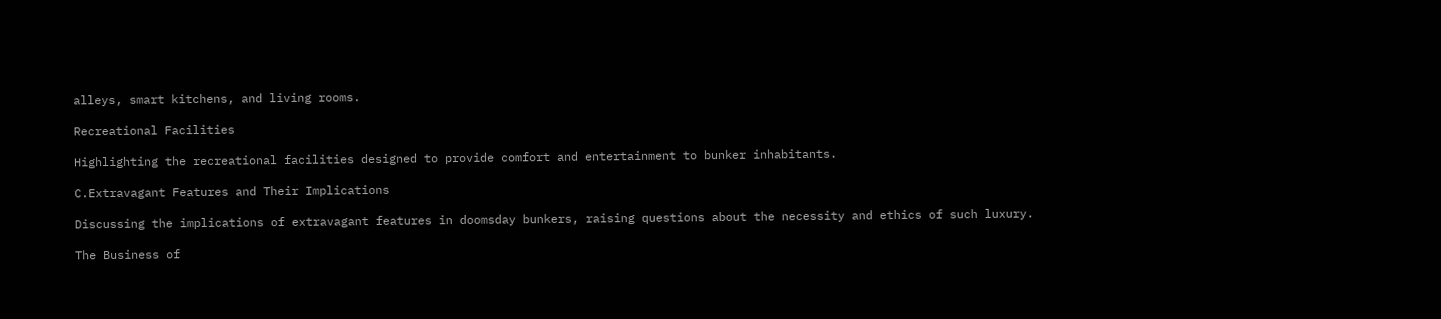alleys, smart kitchens, and living rooms.

Recreational Facilities

Highlighting the recreational facilities designed to provide comfort and entertainment to bunker inhabitants.

C.Extravagant Features and Their Implications

Discussing the implications of extravagant features in doomsday bunkers, raising questions about the necessity and ethics of such luxury.

The Business of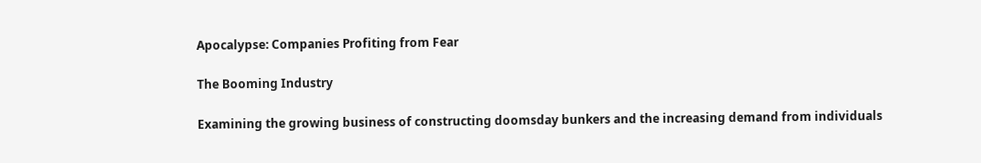Apocalypse: Companies Profiting from Fear

The Booming Industry

Examining the growing business of constructing doomsday bunkers and the increasing demand from individuals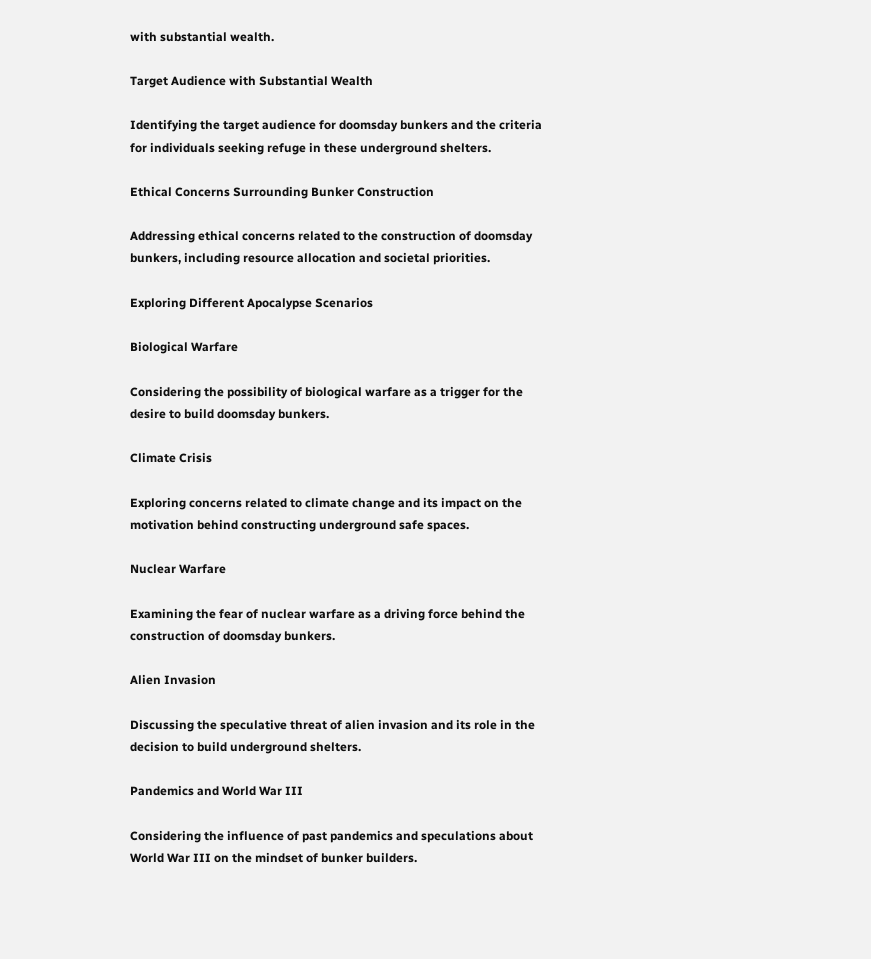with substantial wealth.

Target Audience with Substantial Wealth

Identifying the target audience for doomsday bunkers and the criteria for individuals seeking refuge in these underground shelters.

Ethical Concerns Surrounding Bunker Construction

Addressing ethical concerns related to the construction of doomsday bunkers, including resource allocation and societal priorities.

Exploring Different Apocalypse Scenarios

Biological Warfare

Considering the possibility of biological warfare as a trigger for the desire to build doomsday bunkers.

Climate Crisis

Exploring concerns related to climate change and its impact on the motivation behind constructing underground safe spaces.

Nuclear Warfare

Examining the fear of nuclear warfare as a driving force behind the construction of doomsday bunkers.

Alien Invasion

Discussing the speculative threat of alien invasion and its role in the decision to build underground shelters.

Pandemics and World War III

Considering the influence of past pandemics and speculations about World War III on the mindset of bunker builders.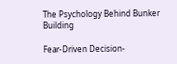The Psychology Behind Bunker Building

Fear-Driven Decision-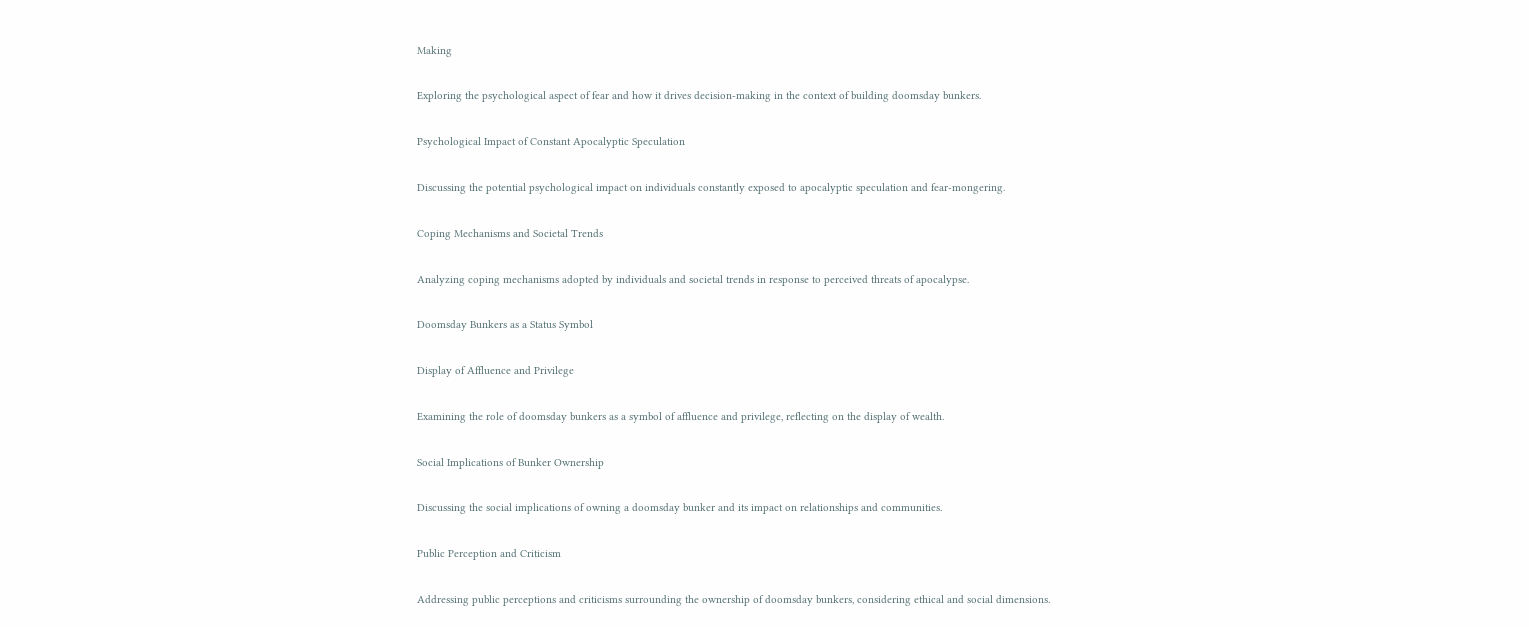Making

Exploring the psychological aspect of fear and how it drives decision-making in the context of building doomsday bunkers.

Psychological Impact of Constant Apocalyptic Speculation

Discussing the potential psychological impact on individuals constantly exposed to apocalyptic speculation and fear-mongering.

Coping Mechanisms and Societal Trends

Analyzing coping mechanisms adopted by individuals and societal trends in response to perceived threats of apocalypse.

Doomsday Bunkers as a Status Symbol

Display of Affluence and Privilege

Examining the role of doomsday bunkers as a symbol of affluence and privilege, reflecting on the display of wealth.

Social Implications of Bunker Ownership

Discussing the social implications of owning a doomsday bunker and its impact on relationships and communities.

Public Perception and Criticism

Addressing public perceptions and criticisms surrounding the ownership of doomsday bunkers, considering ethical and social dimensions.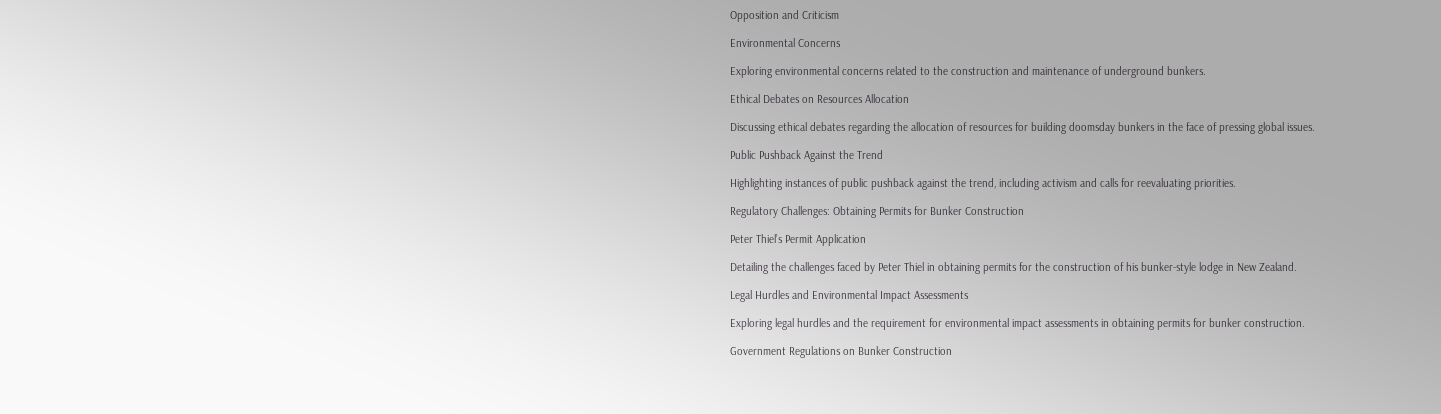Opposition and Criticism

Environmental Concerns

Exploring environmental concerns related to the construction and maintenance of underground bunkers.

Ethical Debates on Resources Allocation

Discussing ethical debates regarding the allocation of resources for building doomsday bunkers in the face of pressing global issues.

Public Pushback Against the Trend

Highlighting instances of public pushback against the trend, including activism and calls for reevaluating priorities.

Regulatory Challenges: Obtaining Permits for Bunker Construction

Peter Thiel’s Permit Application

Detailing the challenges faced by Peter Thiel in obtaining permits for the construction of his bunker-style lodge in New Zealand.

Legal Hurdles and Environmental Impact Assessments

Exploring legal hurdles and the requirement for environmental impact assessments in obtaining permits for bunker construction.

Government Regulations on Bunker Construction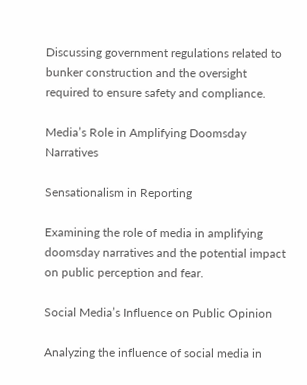Discussing government regulations related to bunker construction and the oversight required to ensure safety and compliance.

Media’s Role in Amplifying Doomsday Narratives

Sensationalism in Reporting

Examining the role of media in amplifying doomsday narratives and the potential impact on public perception and fear.

Social Media’s Influence on Public Opinion

Analyzing the influence of social media in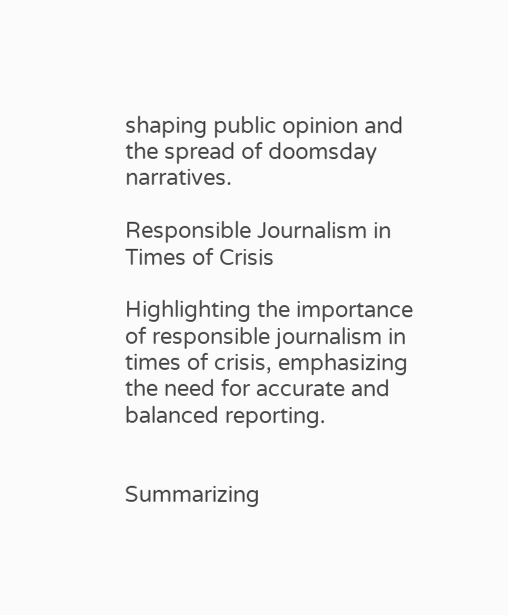shaping public opinion and the spread of doomsday narratives.

Responsible Journalism in Times of Crisis

Highlighting the importance of responsible journalism in times of crisis, emphasizing the need for accurate and balanced reporting.


Summarizing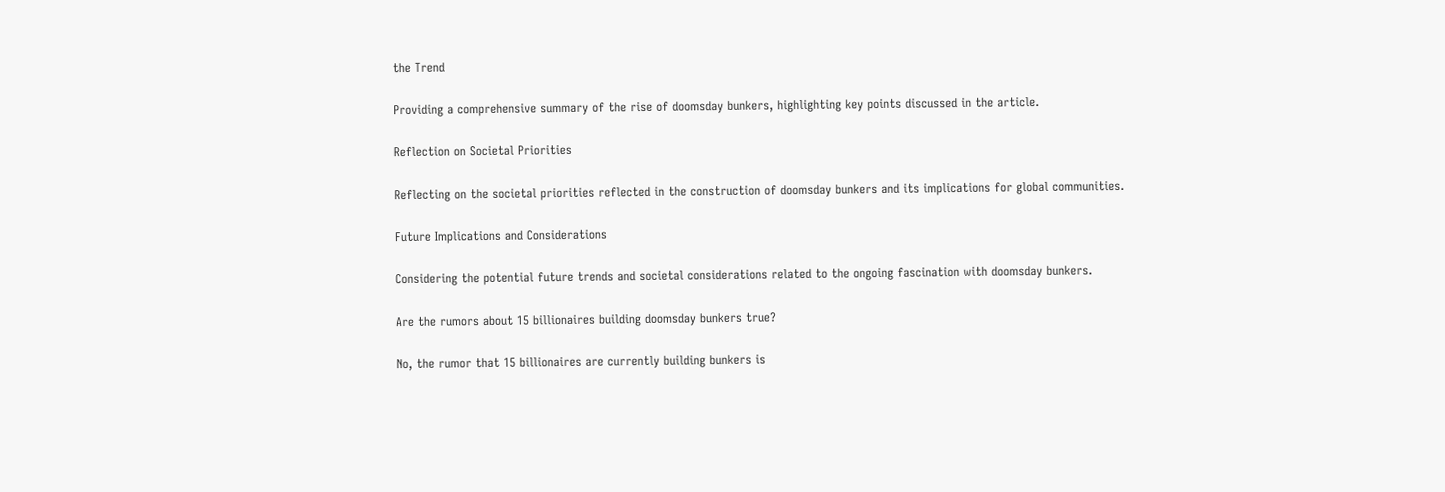the Trend

Providing a comprehensive summary of the rise of doomsday bunkers, highlighting key points discussed in the article.

Reflection on Societal Priorities

Reflecting on the societal priorities reflected in the construction of doomsday bunkers and its implications for global communities.

Future Implications and Considerations

Considering the potential future trends and societal considerations related to the ongoing fascination with doomsday bunkers.

Are the rumors about 15 billionaires building doomsday bunkers true?

No, the rumor that 15 billionaires are currently building bunkers is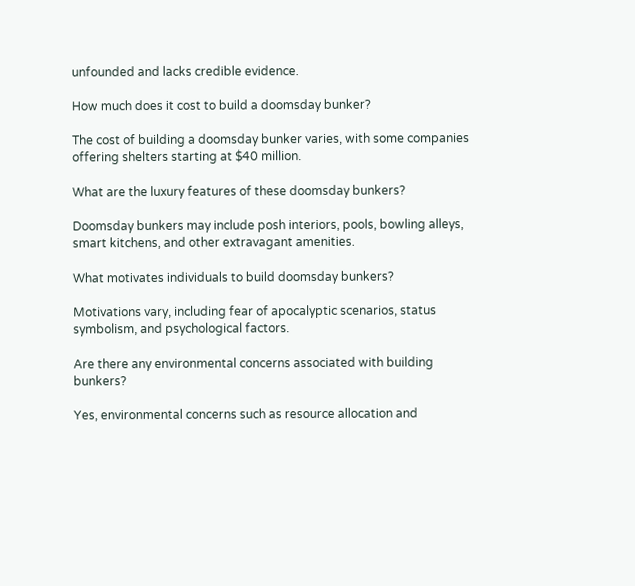unfounded and lacks credible evidence.

How much does it cost to build a doomsday bunker?

The cost of building a doomsday bunker varies, with some companies offering shelters starting at $40 million.

What are the luxury features of these doomsday bunkers?

Doomsday bunkers may include posh interiors, pools, bowling alleys, smart kitchens, and other extravagant amenities.

What motivates individuals to build doomsday bunkers?

Motivations vary, including fear of apocalyptic scenarios, status symbolism, and psychological factors.

Are there any environmental concerns associated with building bunkers?

Yes, environmental concerns such as resource allocation and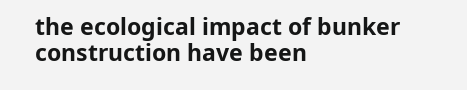the ecological impact of bunker construction have been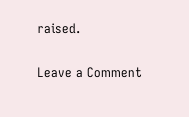raised.

Leave a Comment